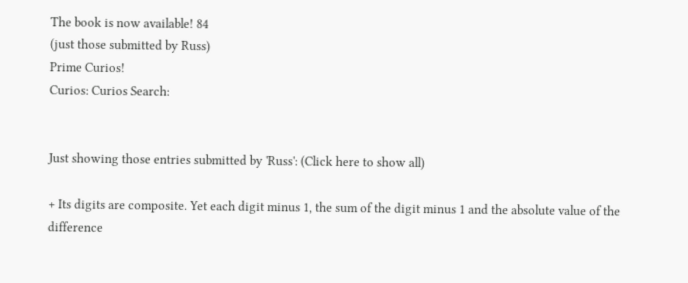The book is now available! 84
(just those submitted by Russ)
Prime Curios!
Curios: Curios Search:


Just showing those entries submitted by 'Russ': (Click here to show all)

+ Its digits are composite. Yet each digit minus 1, the sum of the digit minus 1 and the absolute value of the difference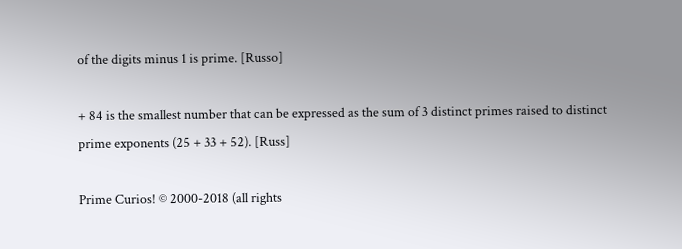of the digits minus 1 is prime. [Russo]

+ 84 is the smallest number that can be expressed as the sum of 3 distinct primes raised to distinct prime exponents (25 + 33 + 52). [Russ]

Prime Curios! © 2000-2018 (all rights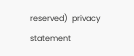reserved)  privacy statement